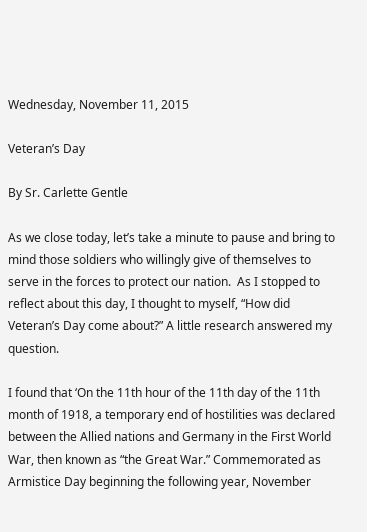Wednesday, November 11, 2015

Veteran’s Day

By Sr. Carlette Gentle

As we close today, let’s take a minute to pause and bring to mind those soldiers who willingly give of themselves to serve in the forces to protect our nation.  As I stopped to reflect about this day, I thought to myself, “How did Veteran’s Day come about?” A little research answered my question.

I found that ‘On the 11th hour of the 11th day of the 11th month of 1918, a temporary end of hostilities was declared between the Allied nations and Germany in the First World War, then known as “the Great War.” Commemorated as Armistice Day beginning the following year, November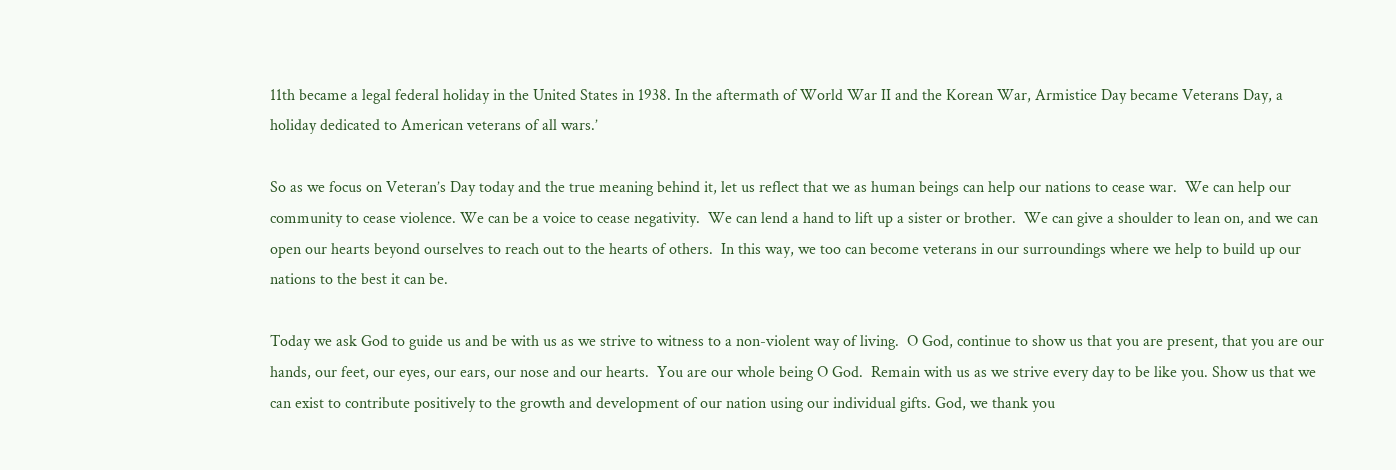11th became a legal federal holiday in the United States in 1938. In the aftermath of World War II and the Korean War, Armistice Day became Veterans Day, a holiday dedicated to American veterans of all wars.’

So as we focus on Veteran’s Day today and the true meaning behind it, let us reflect that we as human beings can help our nations to cease war.  We can help our community to cease violence. We can be a voice to cease negativity.  We can lend a hand to lift up a sister or brother.  We can give a shoulder to lean on, and we can open our hearts beyond ourselves to reach out to the hearts of others.  In this way, we too can become veterans in our surroundings where we help to build up our nations to the best it can be.

Today we ask God to guide us and be with us as we strive to witness to a non-violent way of living.  O God, continue to show us that you are present, that you are our hands, our feet, our eyes, our ears, our nose and our hearts.  You are our whole being O God.  Remain with us as we strive every day to be like you. Show us that we can exist to contribute positively to the growth and development of our nation using our individual gifts. God, we thank you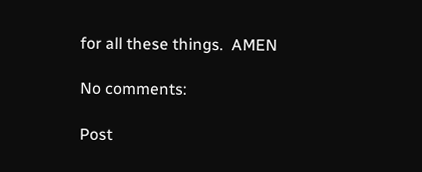for all these things.  AMEN

No comments:

Post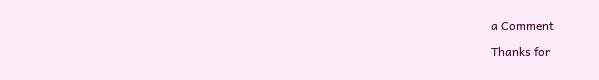a Comment

Thanks for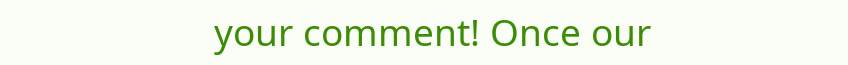your comment! Once our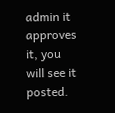admin it approves it, you will see it posted.